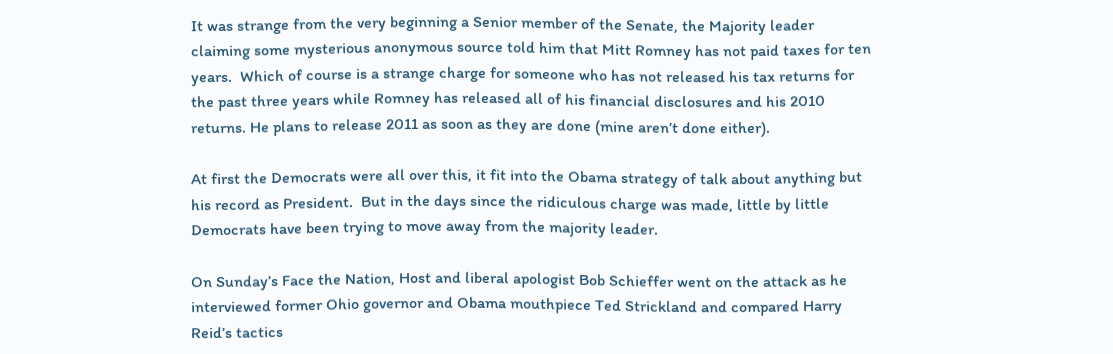It was strange from the very beginning a Senior member of the Senate, the Majority leader claiming some mysterious anonymous source told him that Mitt Romney has not paid taxes for ten years.  Which of course is a strange charge for someone who has not released his tax returns for the past three years while Romney has released all of his financial disclosures and his 2010 returns. He plans to release 2011 as soon as they are done (mine aren’t done either).

At first the Democrats were all over this, it fit into the Obama strategy of talk about anything but his record as President.  But in the days since the ridiculous charge was made, little by little Democrats have been trying to move away from the majority leader.

On Sunday’s Face the Nation, Host and liberal apologist Bob Schieffer went on the attack as he interviewed former Ohio governor and Obama mouthpiece Ted Strickland and compared Harry Reid’s tactics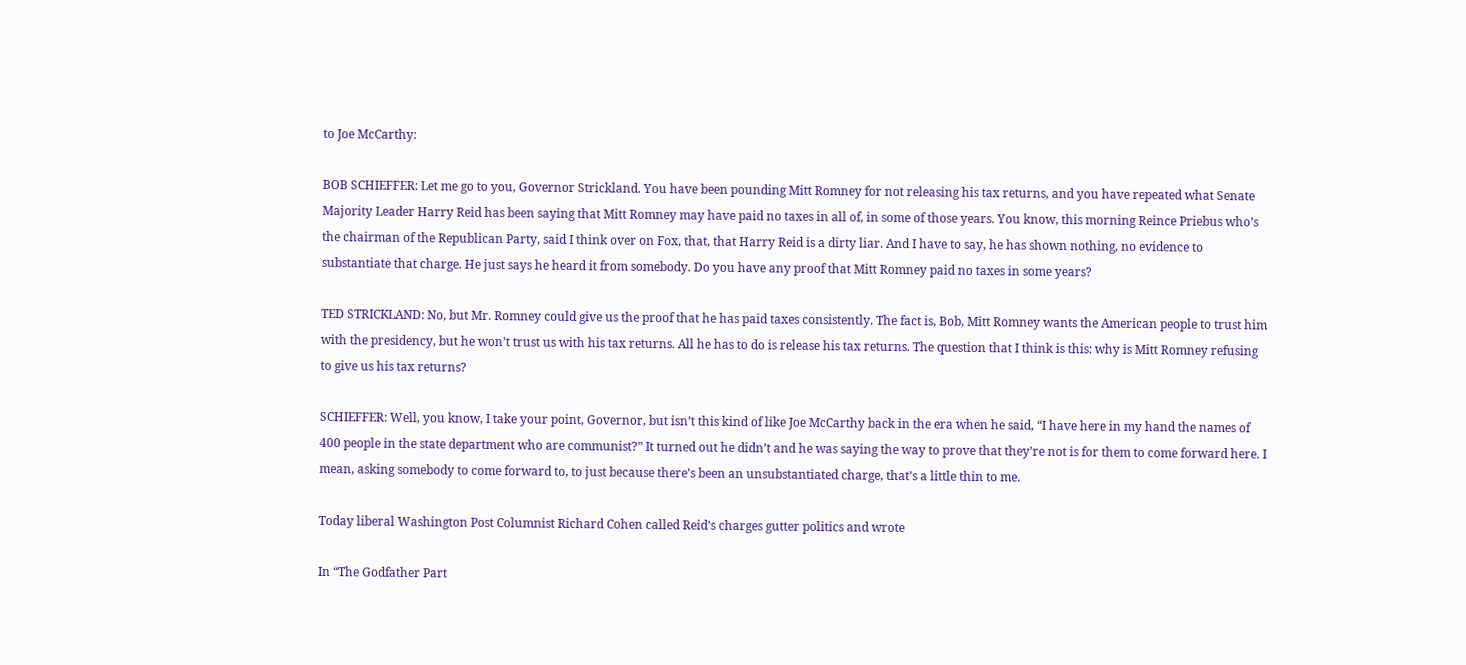to Joe McCarthy:

BOB SCHIEFFER: Let me go to you, Governor Strickland. You have been pounding Mitt Romney for not releasing his tax returns, and you have repeated what Senate Majority Leader Harry Reid has been saying that Mitt Romney may have paid no taxes in all of, in some of those years. You know, this morning Reince Priebus who’s the chairman of the Republican Party, said I think over on Fox, that, that Harry Reid is a dirty liar. And I have to say, he has shown nothing, no evidence to substantiate that charge. He just says he heard it from somebody. Do you have any proof that Mitt Romney paid no taxes in some years?

TED STRICKLAND: No, but Mr. Romney could give us the proof that he has paid taxes consistently. The fact is, Bob, Mitt Romney wants the American people to trust him with the presidency, but he won’t trust us with his tax returns. All he has to do is release his tax returns. The question that I think is this: why is Mitt Romney refusing to give us his tax returns?

SCHIEFFER: Well, you know, I take your point, Governor, but isn’t this kind of like Joe McCarthy back in the era when he said, “I have here in my hand the names of 400 people in the state department who are communist?” It turned out he didn’t and he was saying the way to prove that they’re not is for them to come forward here. I mean, asking somebody to come forward to, to just because there’s been an unsubstantiated charge, that’s a little thin to me.

Today liberal Washington Post Columnist Richard Cohen called Reid’s charges gutter politics and wrote

In “The Godfather Part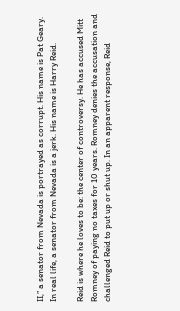II,” a senator from Nevada is portrayed as corrupt. His name is Pat Geary. In real life, a senator from Nevada is a jerk. His name is Harry Reid.

Reid is where he loves to be: the center of controversy. He has accused Mitt Romney of paying no taxes for 10 years. Romney denies the accusation and challenged Reid to put up or shut up. In an apparent response, Reid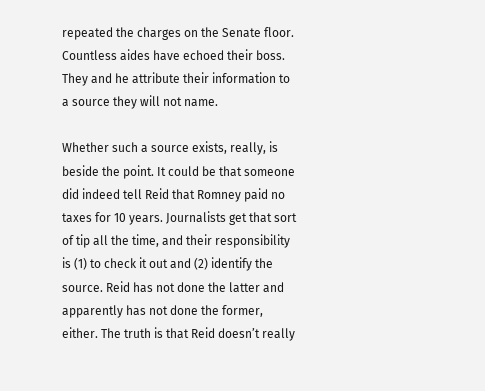repeated the charges on the Senate floor. Countless aides have echoed their boss. They and he attribute their information to a source they will not name.

Whether such a source exists, really, is beside the point. It could be that someone did indeed tell Reid that Romney paid no taxes for 10 years. Journalists get that sort of tip all the time, and their responsibility is (1) to check it out and (2) identify the source. Reid has not done the latter and apparently has not done the former, either. The truth is that Reid doesn’t really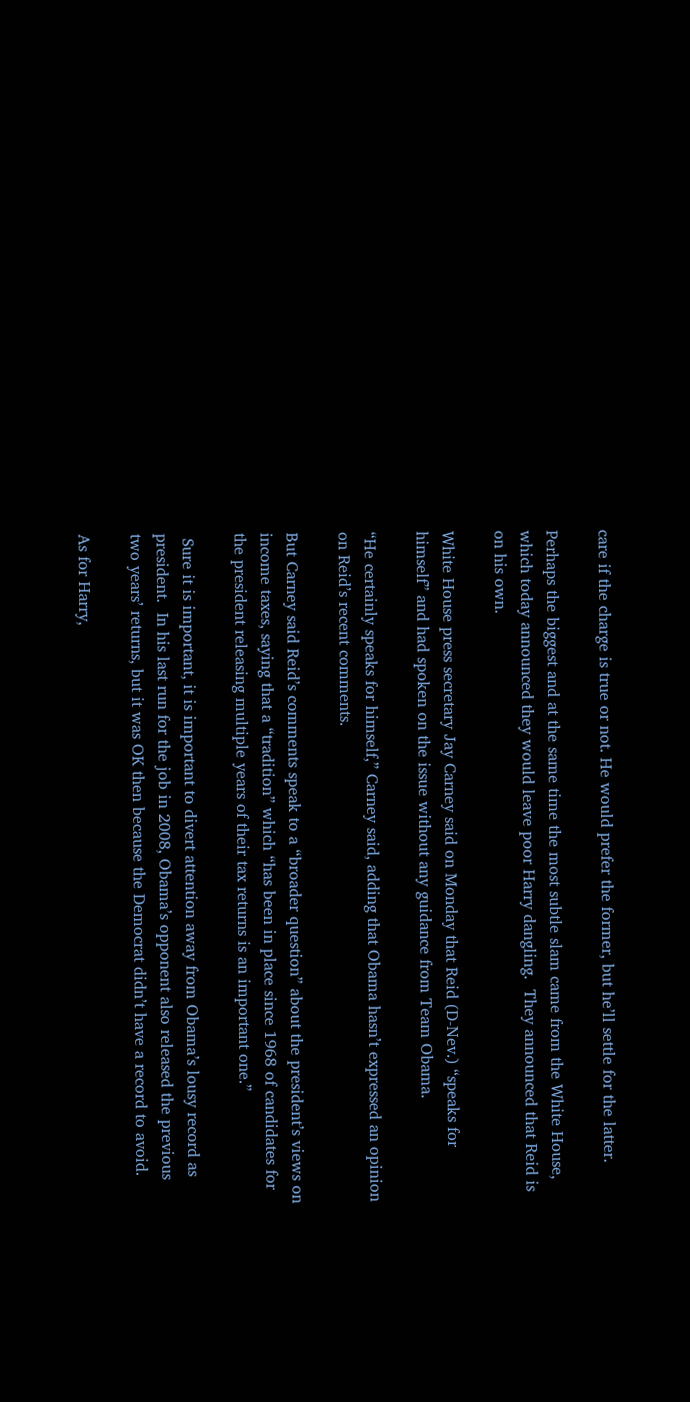care if the charge is true or not. He would prefer the former, but he’ll settle for the latter.

Perhaps the biggest and at the same time the most subtle slam came from the White House, which today announced they would leave poor Harry dangling.  They announced that Reid is on his own.

White House press secretary Jay Carney said on Monday that Reid (D-Nev.) “speaks for himself” and had spoken on the issue without any guidance from Team Obama.

“He certainly speaks for himself,” Carney said, adding that Obama hasn’t expressed an opinion on Reid’s recent comments.

But Carney said Reid’s comments speak to a “broader question” about the president’s views on income taxes, saying that a “tradition” which “has been in place since 1968 of candidates for the president releasing multiple years of their tax returns is an important one.”

 Sure it is important, it is important to divert attention away from Obama’s lousy record as president.  In his last run for the job in 2008, Obama’s opponent also released the previous two years’ returns, but it was OK then because the Democrat didn’t have a record to avoid.

As for Harry,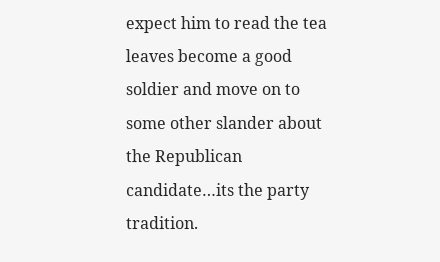expect him to read the tea leaves become a good soldier and move on to some other slander about the Republican candidate…its the party tradition.